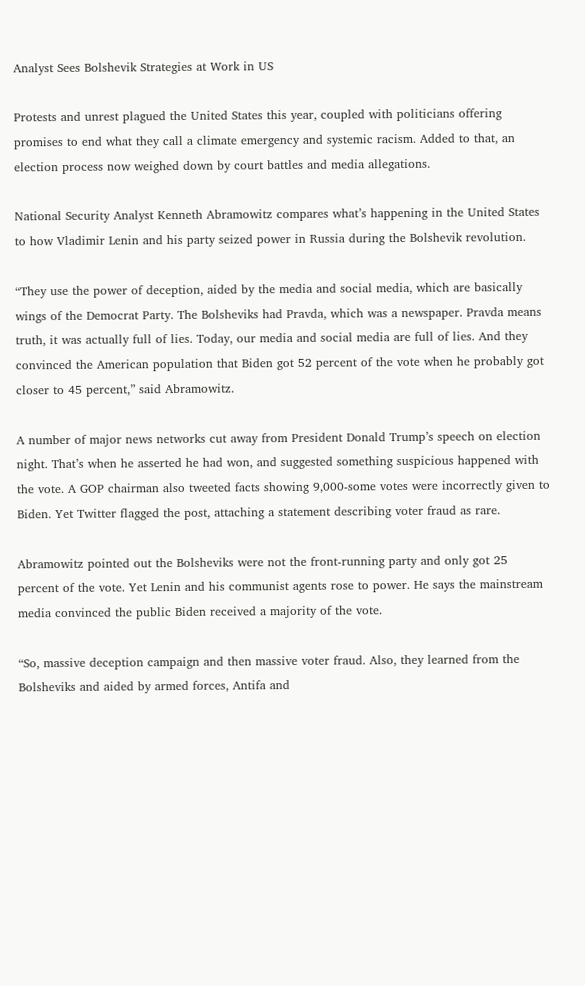Analyst Sees Bolshevik Strategies at Work in US

Protests and unrest plagued the United States this year, coupled with politicians offering promises to end what they call a climate emergency and systemic racism. Added to that, an election process now weighed down by court battles and media allegations.

National Security Analyst Kenneth Abramowitz compares what’s happening in the United States to how Vladimir Lenin and his party seized power in Russia during the Bolshevik revolution.

“They use the power of deception, aided by the media and social media, which are basically wings of the Democrat Party. The Bolsheviks had Pravda, which was a newspaper. Pravda means truth, it was actually full of lies. Today, our media and social media are full of lies. And they convinced the American population that Biden got 52 percent of the vote when he probably got closer to 45 percent,” said Abramowitz.

A number of major news networks cut away from President Donald Trump’s speech on election night. That’s when he asserted he had won, and suggested something suspicious happened with the vote. A GOP chairman also tweeted facts showing 9,000-some votes were incorrectly given to Biden. Yet Twitter flagged the post, attaching a statement describing voter fraud as rare.

Abramowitz pointed out the Bolsheviks were not the front-running party and only got 25 percent of the vote. Yet Lenin and his communist agents rose to power. He says the mainstream media convinced the public Biden received a majority of the vote.

“So, massive deception campaign and then massive voter fraud. Also, they learned from the Bolsheviks and aided by armed forces, Antifa and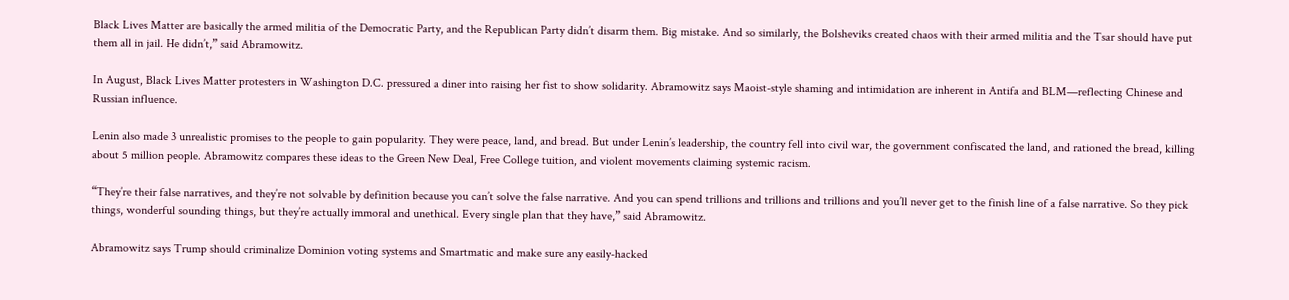Black Lives Matter are basically the armed militia of the Democratic Party, and the Republican Party didn’t disarm them. Big mistake. And so similarly, the Bolsheviks created chaos with their armed militia and the Tsar should have put them all in jail. He didn’t,” said Abramowitz.

In August, Black Lives Matter protesters in Washington D.C. pressured a diner into raising her fist to show solidarity. Abramowitz says Maoist-style shaming and intimidation are inherent in Antifa and BLM—reflecting Chinese and Russian influence.

Lenin also made 3 unrealistic promises to the people to gain popularity. They were peace, land, and bread. But under Lenin’s leadership, the country fell into civil war, the government confiscated the land, and rationed the bread, killing about 5 million people. Abramowitz compares these ideas to the Green New Deal, Free College tuition, and violent movements claiming systemic racism.

“They’re their false narratives, and they’re not solvable by definition because you can’t solve the false narrative. And you can spend trillions and trillions and trillions and you’ll never get to the finish line of a false narrative. So they pick things, wonderful sounding things, but they’re actually immoral and unethical. Every single plan that they have,” said Abramowitz.

Abramowitz says Trump should criminalize Dominion voting systems and Smartmatic and make sure any easily-hacked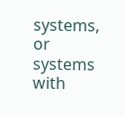systems, or systems with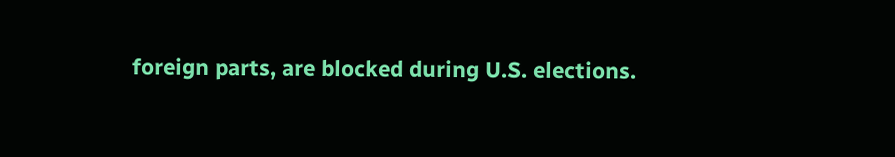foreign parts, are blocked during U.S. elections.